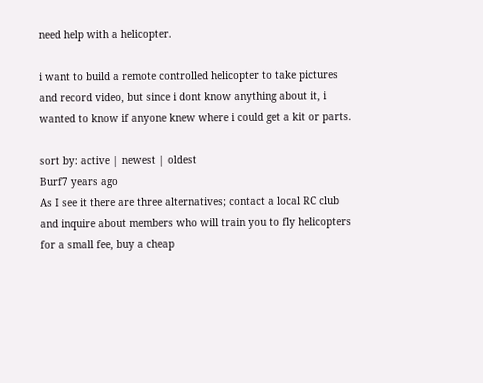need help with a helicopter.

i want to build a remote controlled helicopter to take pictures and record video, but since i dont know anything about it, i wanted to know if anyone knew where i could get a kit or parts.

sort by: active | newest | oldest
Burf7 years ago
As I see it there are three alternatives; contact a local RC club and inquire about members who will train you to fly helicopters for a small fee, buy a cheap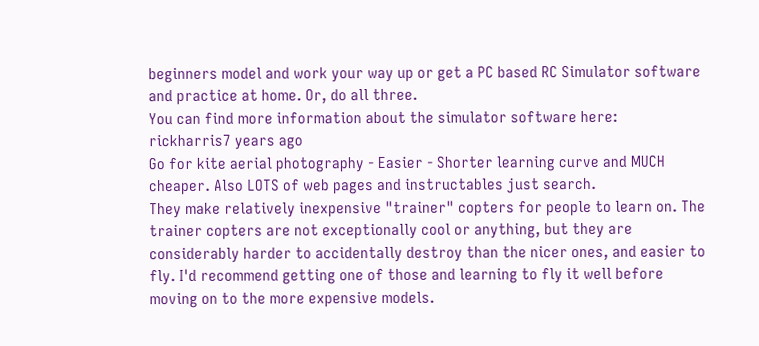beginners model and work your way up or get a PC based RC Simulator software and practice at home. Or, do all three.
You can find more information about the simulator software here:
rickharris7 years ago
Go for kite aerial photography - Easier - Shorter learning curve and MUCH cheaper. Also LOTS of web pages and instructables just search.
They make relatively inexpensive "trainer" copters for people to learn on. The trainer copters are not exceptionally cool or anything, but they are considerably harder to accidentally destroy than the nicer ones, and easier to fly. I'd recommend getting one of those and learning to fly it well before moving on to the more expensive models.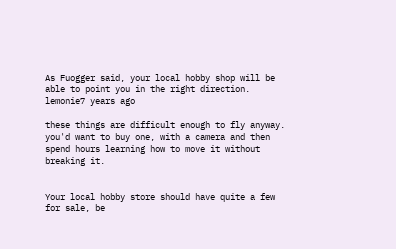As Fuogger said, your local hobby shop will be able to point you in the right direction.
lemonie7 years ago

these things are difficult enough to fly anyway. you'd want to buy one, with a camera and then spend hours learning how to move it without breaking it.


Your local hobby store should have quite a few for sale, be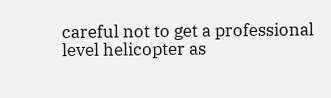careful not to get a professional level helicopter as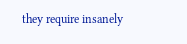they require insanely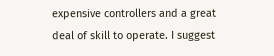expensive controllers and a great deal of skill to operate. I suggest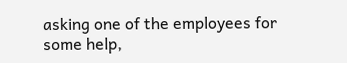asking one of the employees for some help,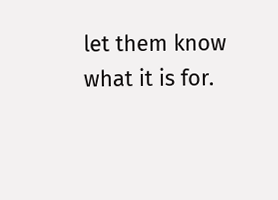let them know what it is for.